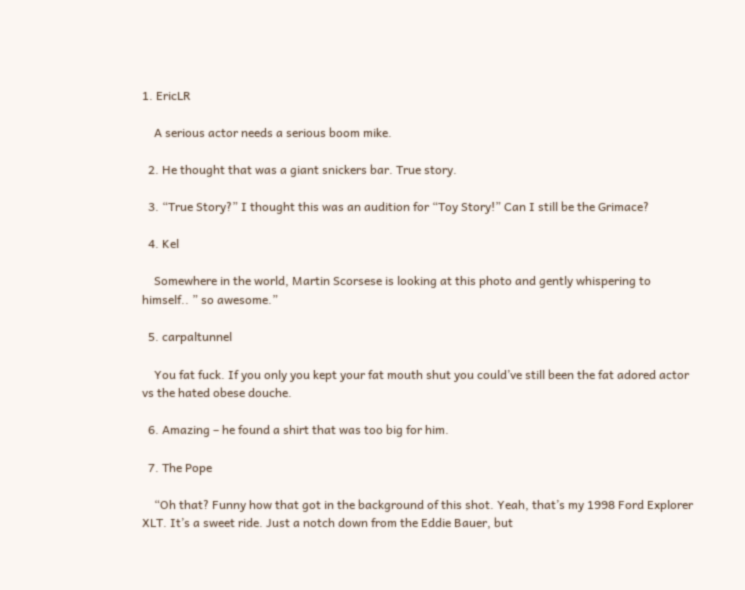1. EricLR

    A serious actor needs a serious boom mike.

  2. He thought that was a giant snickers bar. True story.

  3. “True Story?” I thought this was an audition for “Toy Story!” Can I still be the Grimace?

  4. Kel

    Somewhere in the world, Martin Scorsese is looking at this photo and gently whispering to himself.. ” so awesome.”

  5. carpaltunnel

    You fat fuck. If you only you kept your fat mouth shut you could’ve still been the fat adored actor vs the hated obese douche.

  6. Amazing – he found a shirt that was too big for him.

  7. The Pope

    “Oh that? Funny how that got in the background of this shot. Yeah, that’s my 1998 Ford Explorer XLT. It’s a sweet ride. Just a notch down from the Eddie Bauer, but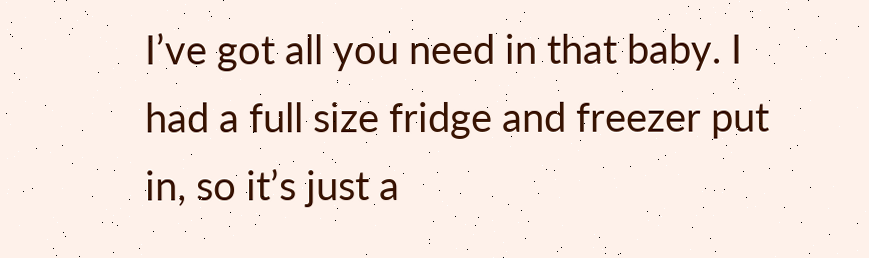I’ve got all you need in that baby. I had a full size fridge and freezer put in, so it’s just a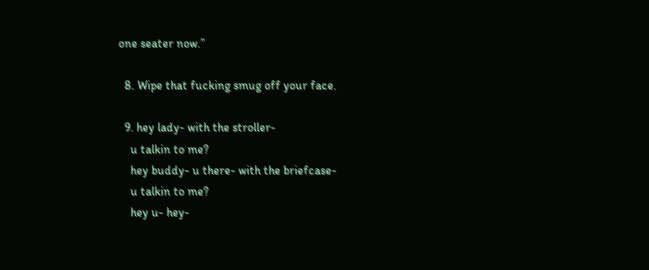one seater now.”

  8. Wipe that fucking smug off your face.

  9. hey lady- with the stroller-
    u talkin to me?
    hey buddy- u there- with the briefcase-
    u talkin to me?
    hey u- hey-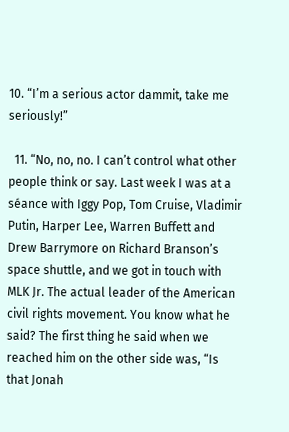10. “I’m a serious actor dammit, take me seriously!”

  11. “No, no, no. I can’t control what other people think or say. Last week I was at a séance with Iggy Pop, Tom Cruise, Vladimir Putin, Harper Lee, Warren Buffett and Drew Barrymore on Richard Branson’s space shuttle, and we got in touch with MLK Jr. The actual leader of the American civil rights movement. You know what he said? The first thing he said when we reached him on the other side was, “Is that Jonah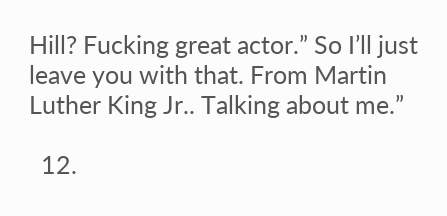Hill? Fucking great actor.” So I’ll just leave you with that. From Martin Luther King Jr.. Talking about me.”

  12.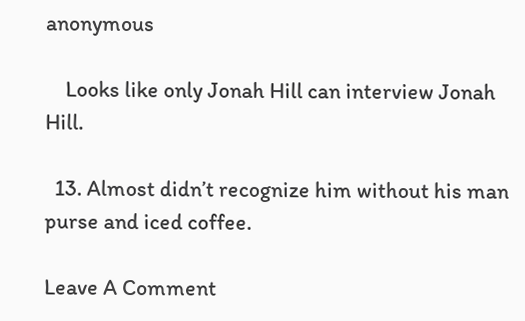anonymous

    Looks like only Jonah Hill can interview Jonah Hill.

  13. Almost didn’t recognize him without his man purse and iced coffee.

Leave A Comment